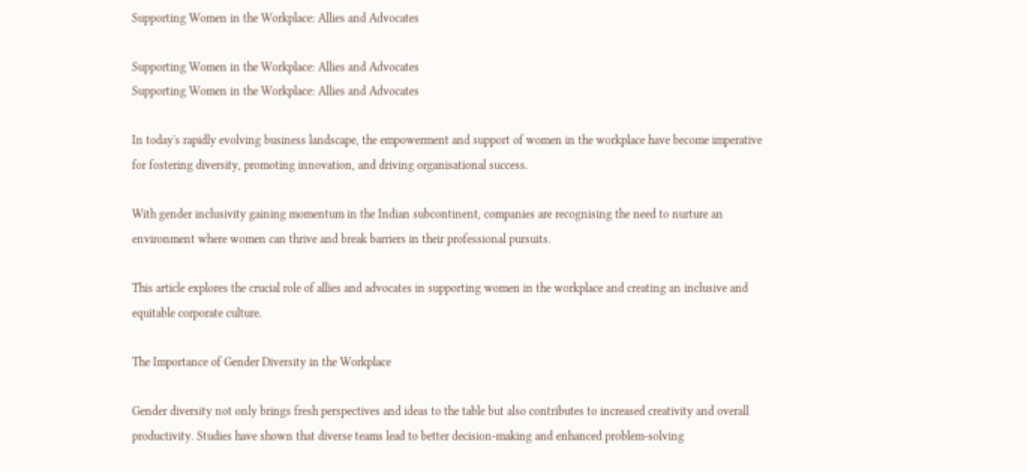Supporting Women in the Workplace: Allies and Advocates

Supporting Women in the Workplace: Allies and Advocates
Supporting Women in the Workplace: Allies and Advocates

In today's rapidly evolving business landscape, the empowerment and support of women in the workplace have become imperative for fostering diversity, promoting innovation, and driving organisational success.

With gender inclusivity gaining momentum in the Indian subcontinent, companies are recognising the need to nurture an environment where women can thrive and break barriers in their professional pursuits.

This article explores the crucial role of allies and advocates in supporting women in the workplace and creating an inclusive and equitable corporate culture.

The Importance of Gender Diversity in the Workplace

Gender diversity not only brings fresh perspectives and ideas to the table but also contributes to increased creativity and overall productivity. Studies have shown that diverse teams lead to better decision-making and enhanced problem-solving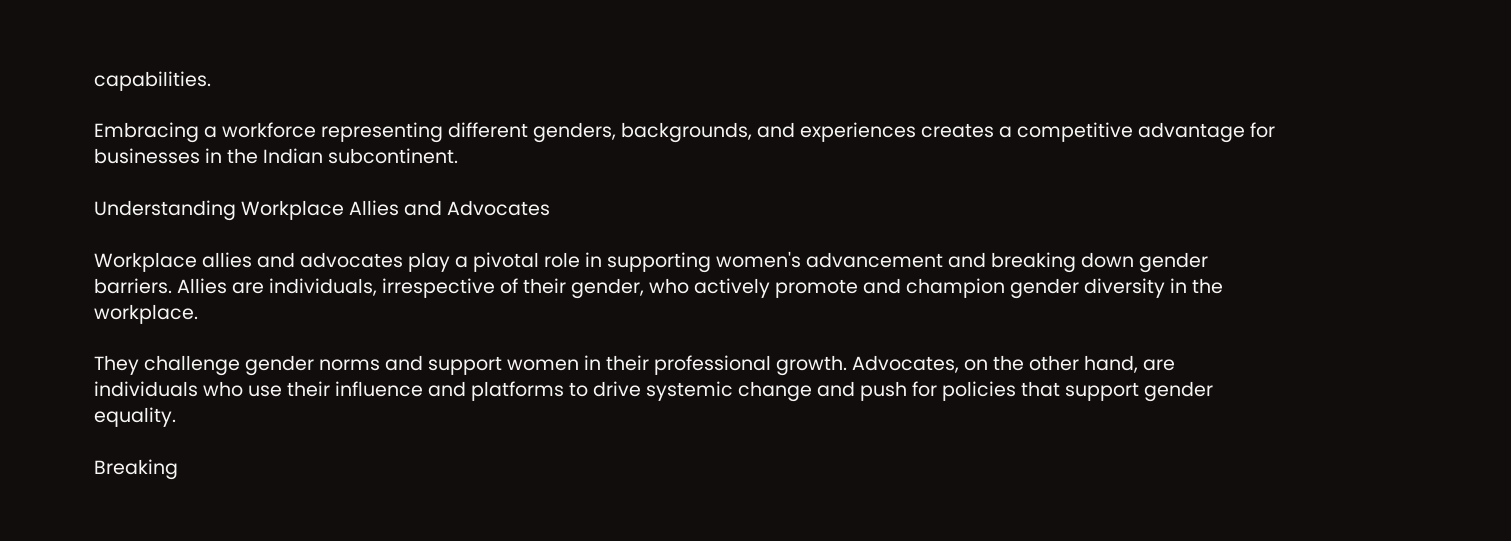capabilities.

Embracing a workforce representing different genders, backgrounds, and experiences creates a competitive advantage for businesses in the Indian subcontinent.

Understanding Workplace Allies and Advocates

Workplace allies and advocates play a pivotal role in supporting women's advancement and breaking down gender barriers. Allies are individuals, irrespective of their gender, who actively promote and champion gender diversity in the workplace.

They challenge gender norms and support women in their professional growth. Advocates, on the other hand, are individuals who use their influence and platforms to drive systemic change and push for policies that support gender equality.

Breaking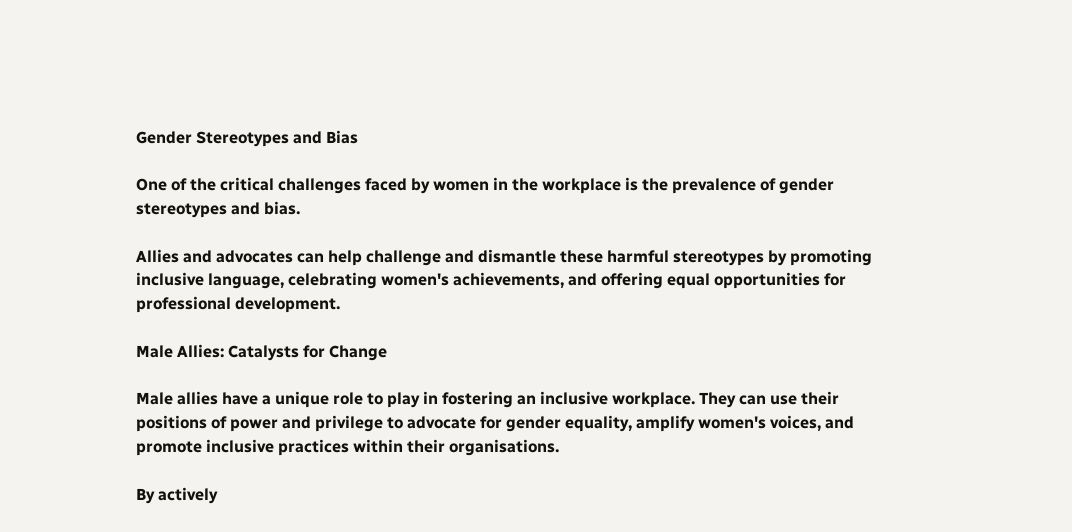Gender Stereotypes and Bias

One of the critical challenges faced by women in the workplace is the prevalence of gender stereotypes and bias.

Allies and advocates can help challenge and dismantle these harmful stereotypes by promoting inclusive language, celebrating women's achievements, and offering equal opportunities for professional development.

Male Allies: Catalysts for Change

Male allies have a unique role to play in fostering an inclusive workplace. They can use their positions of power and privilege to advocate for gender equality, amplify women's voices, and promote inclusive practices within their organisations.

By actively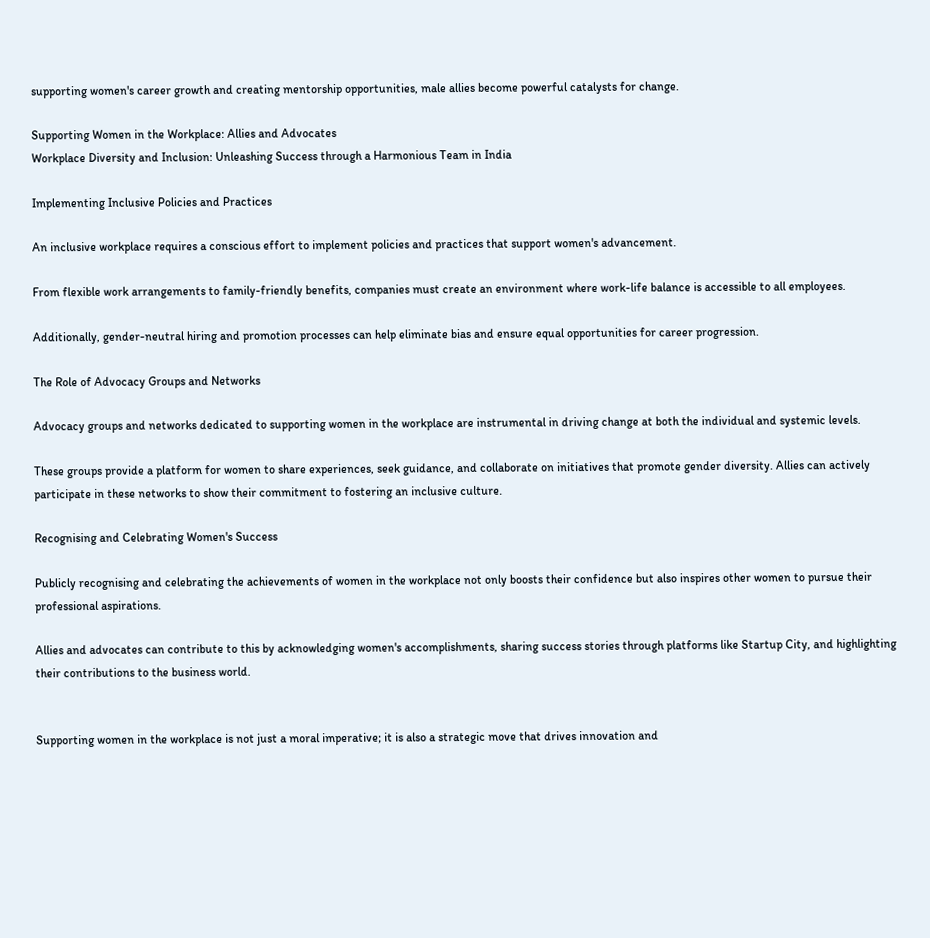supporting women's career growth and creating mentorship opportunities, male allies become powerful catalysts for change.

Supporting Women in the Workplace: Allies and Advocates
Workplace Diversity and Inclusion: Unleashing Success through a Harmonious Team in India

Implementing Inclusive Policies and Practices

An inclusive workplace requires a conscious effort to implement policies and practices that support women's advancement.

From flexible work arrangements to family-friendly benefits, companies must create an environment where work-life balance is accessible to all employees.

Additionally, gender-neutral hiring and promotion processes can help eliminate bias and ensure equal opportunities for career progression.

The Role of Advocacy Groups and Networks

Advocacy groups and networks dedicated to supporting women in the workplace are instrumental in driving change at both the individual and systemic levels.

These groups provide a platform for women to share experiences, seek guidance, and collaborate on initiatives that promote gender diversity. Allies can actively participate in these networks to show their commitment to fostering an inclusive culture.

Recognising and Celebrating Women's Success

Publicly recognising and celebrating the achievements of women in the workplace not only boosts their confidence but also inspires other women to pursue their professional aspirations.

Allies and advocates can contribute to this by acknowledging women's accomplishments, sharing success stories through platforms like Startup City, and highlighting their contributions to the business world.


Supporting women in the workplace is not just a moral imperative; it is also a strategic move that drives innovation and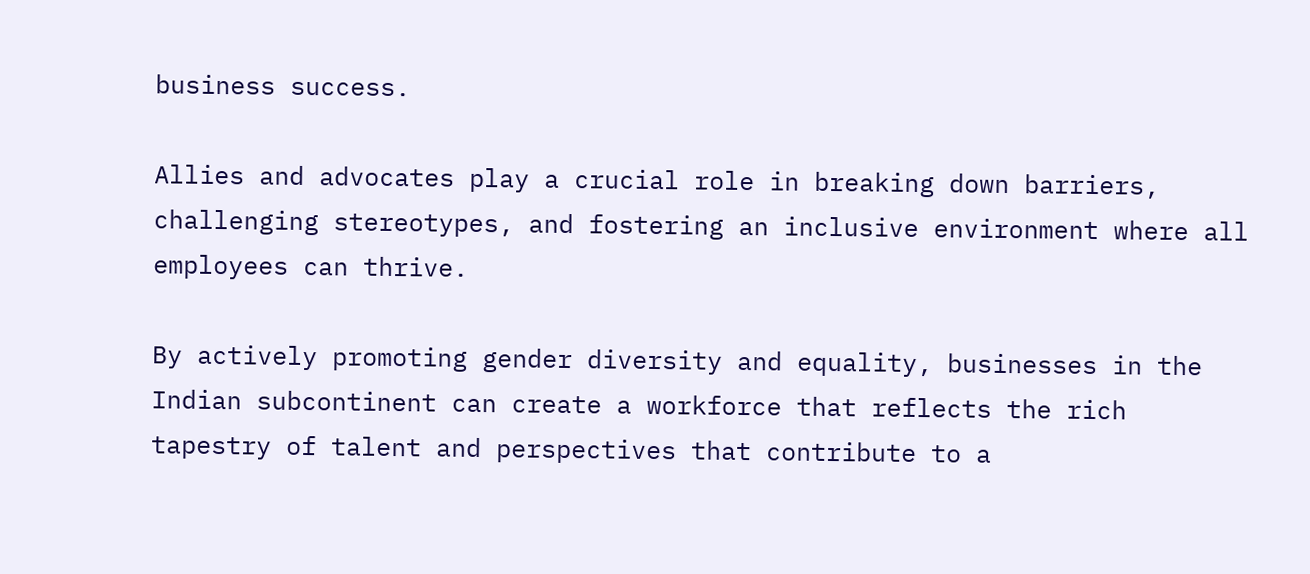business success.

Allies and advocates play a crucial role in breaking down barriers, challenging stereotypes, and fostering an inclusive environment where all employees can thrive.

By actively promoting gender diversity and equality, businesses in the Indian subcontinent can create a workforce that reflects the rich tapestry of talent and perspectives that contribute to a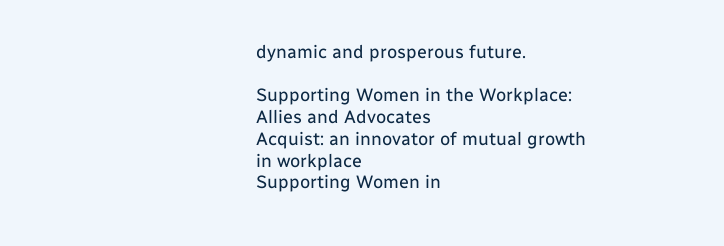dynamic and prosperous future.

Supporting Women in the Workplace: Allies and Advocates
Acquist: an innovator of mutual growth in workplace
Supporting Women in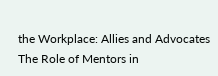the Workplace: Allies and Advocates
The Role of Mentors in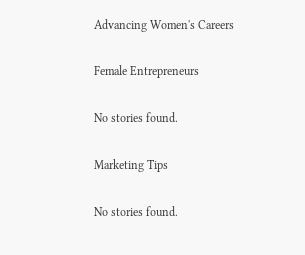Advancing Women's Careers

Female Entrepreneurs

No stories found.

Marketing Tips

No stories found.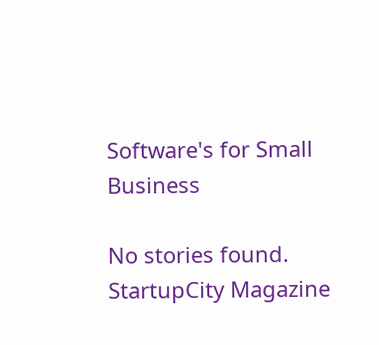Software's for Small Business

No stories found.
StartupCity Magazine